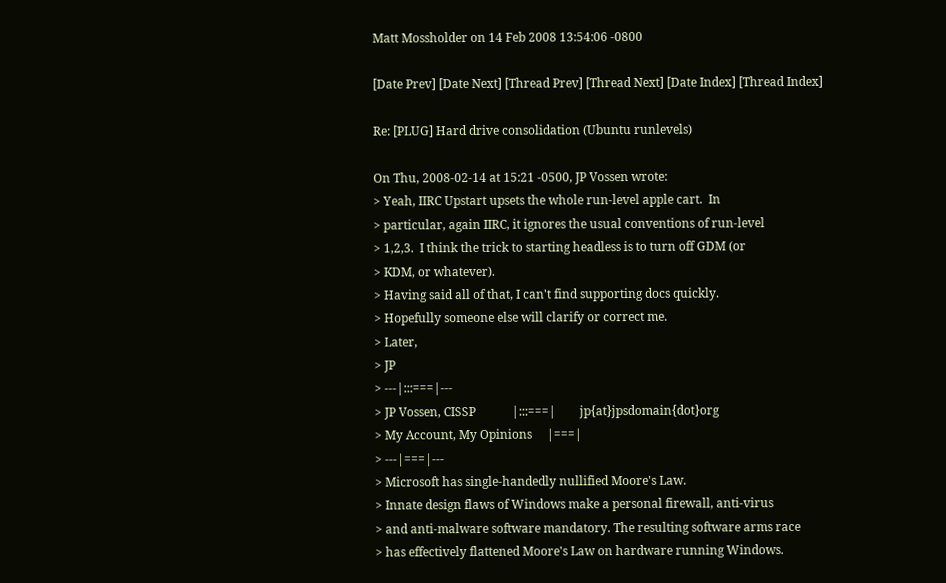Matt Mossholder on 14 Feb 2008 13:54:06 -0800

[Date Prev] [Date Next] [Thread Prev] [Thread Next] [Date Index] [Thread Index]

Re: [PLUG] Hard drive consolidation (Ubuntu runlevels)

On Thu, 2008-02-14 at 15:21 -0500, JP Vossen wrote:
> Yeah, IIRC Upstart upsets the whole run-level apple cart.  In
> particular, again IIRC, it ignores the usual conventions of run-level
> 1,2,3.  I think the trick to starting headless is to turn off GDM (or
> KDM, or whatever).
> Having said all of that, I can't find supporting docs quickly.
> Hopefully someone else will clarify or correct me.
> Later,
> JP
> ---|:::===|---
> JP Vossen, CISSP            |:::===|        jp{at}jpsdomain{dot}org
> My Account, My Opinions     |===|
> ---|===|---
> Microsoft has single-handedly nullified Moore's Law.
> Innate design flaws of Windows make a personal firewall, anti-virus
> and anti-malware software mandatory. The resulting software arms race
> has effectively flattened Moore's Law on hardware running Windows.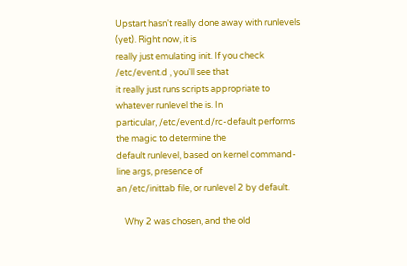Upstart hasn't really done away with runlevels (yet). Right now, it is
really just emulating init. If you check /etc/event.d , you'll see that
it really just runs scripts appropriate to whatever runlevel the is. In
particular, /etc/event.d/rc-default performs the magic to determine the
default runlevel, based on kernel command-line args, presence of
an /etc/inittab file, or runlevel 2 by default.

    Why 2 was chosen, and the old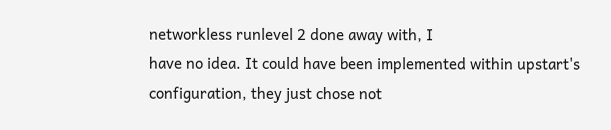networkless runlevel 2 done away with, I
have no idea. It could have been implemented within upstart's
configuration, they just chose not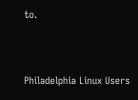to.


Philadelphia Linux Users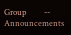Group         --
Announcements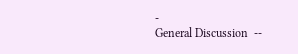-
General Discussion  --